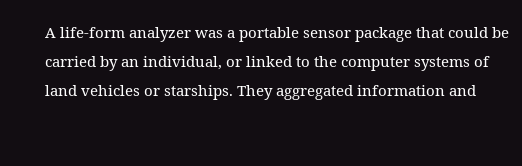A life-form analyzer was a portable sensor package that could be carried by an individual, or linked to the computer systems of land vehicles or starships. They aggregated information and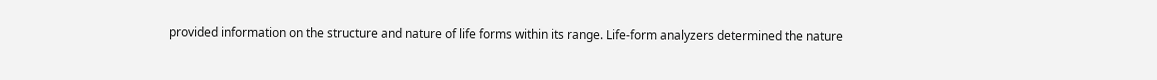provided information on the structure and nature of life forms within its range. Life-form analyzers determined the nature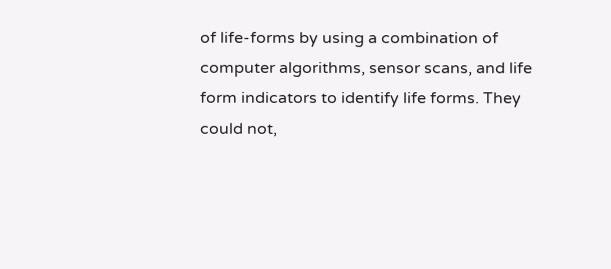of life-forms by using a combination of computer algorithms, sensor scans, and life form indicators to identify life forms. They could not,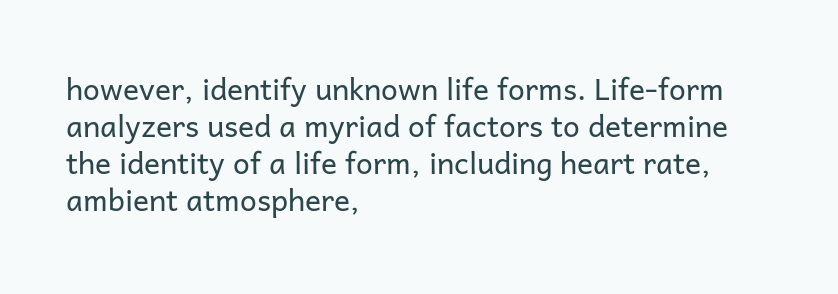however, identify unknown life forms. Life-form analyzers used a myriad of factors to determine the identity of a life form, including heart rate, ambient atmosphere,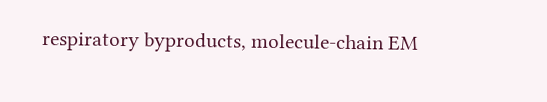respiratory byproducts, molecule-chain EM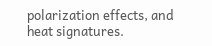polarization effects, and heat signatures.